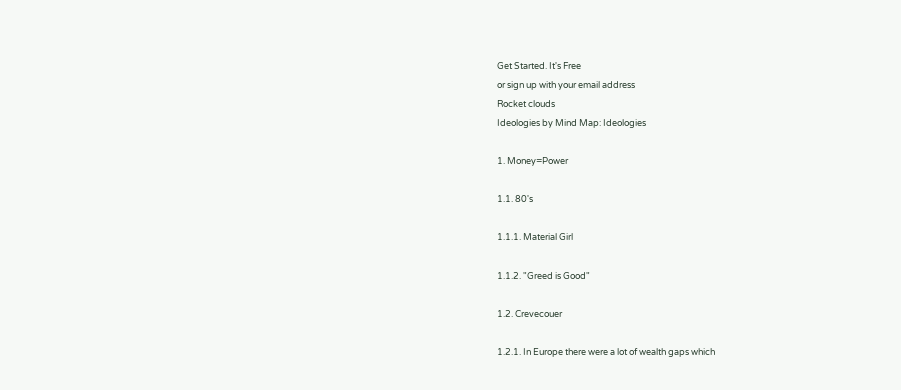Get Started. It's Free
or sign up with your email address
Rocket clouds
Ideologies by Mind Map: Ideologies

1. Money=Power

1.1. 80's

1.1.1. Material Girl

1.1.2. "Greed is Good"

1.2. Crevecouer

1.2.1. In Europe there were a lot of wealth gaps which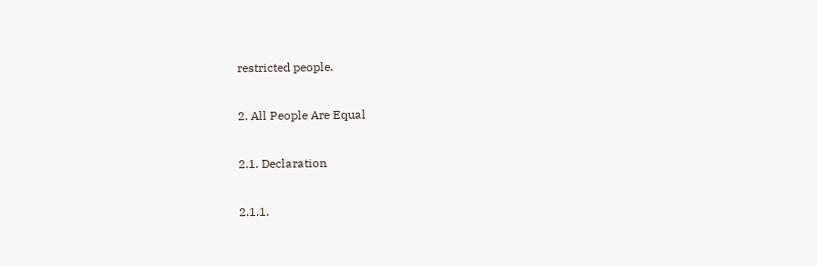restricted people.

2. All People Are Equal

2.1. Declaration

2.1.1.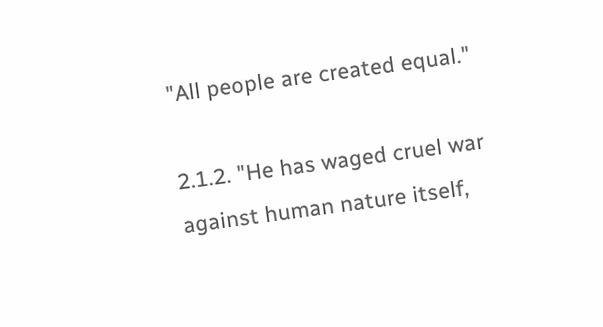"All people are created equal."

2.1.2. "He has waged cruel war against human nature itself,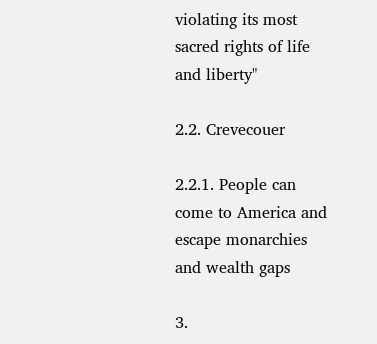violating its most sacred rights of life and liberty"

2.2. Crevecouer

2.2.1. People can come to America and escape monarchies and wealth gaps

3.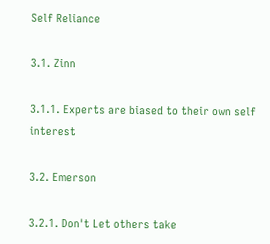Self Reliance

3.1. Zinn

3.1.1. Experts are biased to their own self interest

3.2. Emerson

3.2.1. Don't Let others take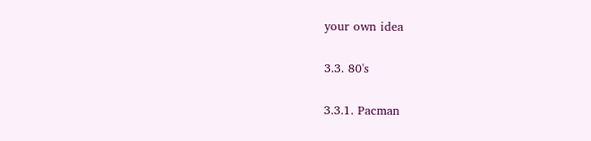your own idea

3.3. 80's

3.3.1. Pacman